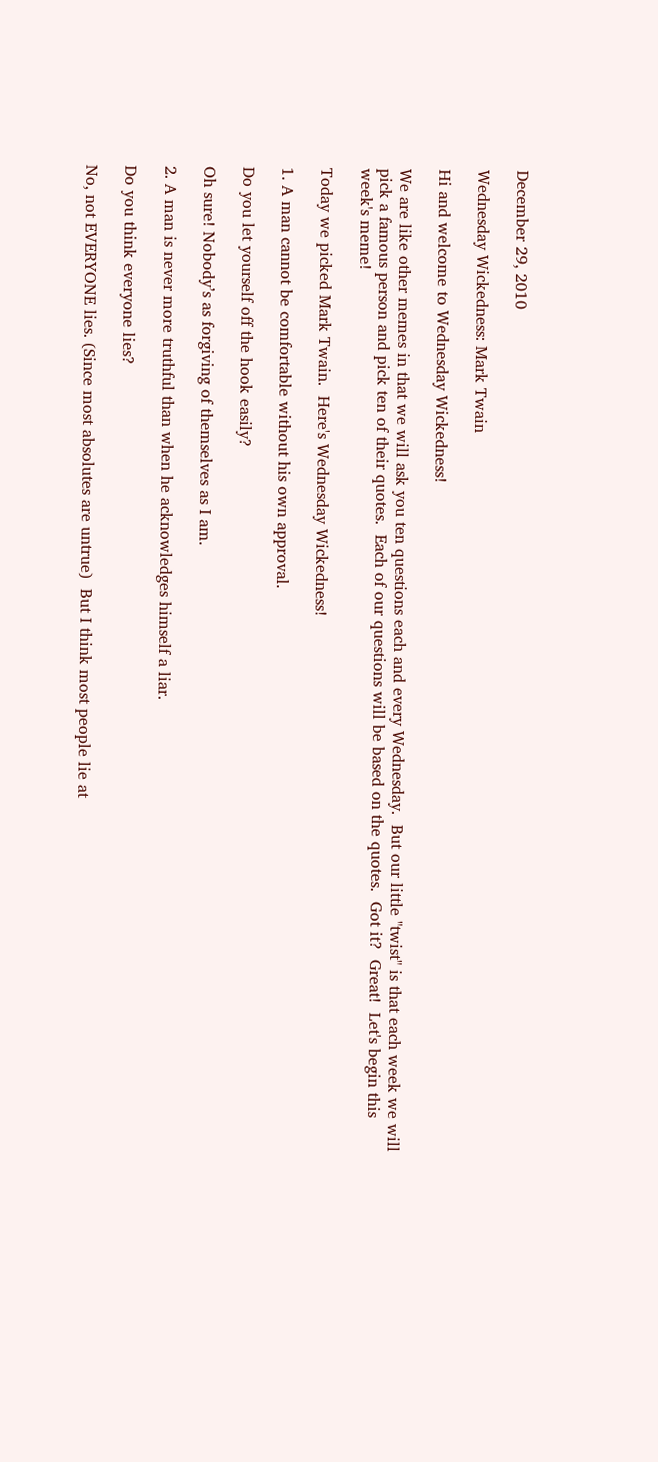December 29, 2010

Wednesday Wickedness: Mark Twain

Hi and welcome to Wednesday Wickedness!

We are like other memes in that we will ask you ten questions each and every Wednesday.  But our little "twist" is that each week we will pick a famous person and pick ten of their quotes.  Each of our questions will be based on the quotes.  Got it?  Great!  Let's begin this week's meme!

Today we picked Mark Twain.  Here's Wednesday Wickedness!

1. A man cannot be comfortable without his own approval.

Do you let yourself off the hook easily?

Oh sure! Nobody’s as forgiving of themselves as I am.

2. A man is never more truthful than when he acknowledges himself a liar.

Do you think everyone lies?

No, not EVERYONE lies. (Since most absolutes are untrue)  But I think most people lie at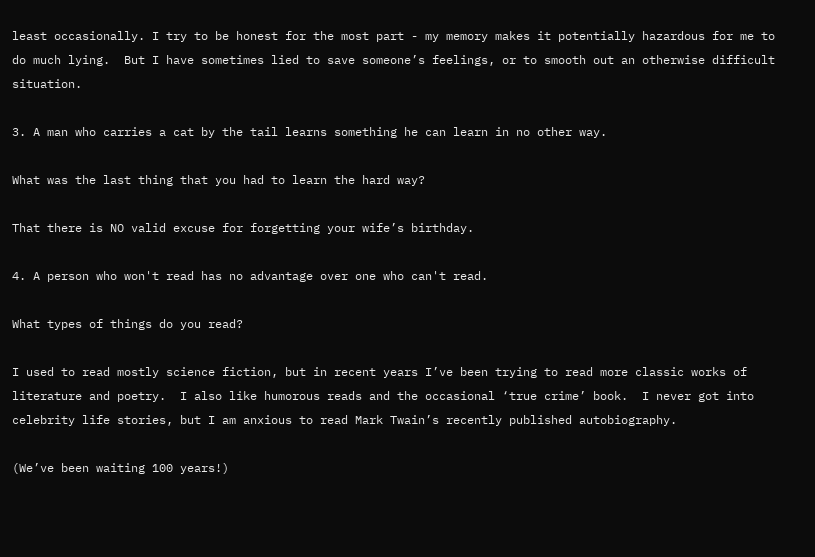least occasionally. I try to be honest for the most part - my memory makes it potentially hazardous for me to do much lying.  But I have sometimes lied to save someone’s feelings, or to smooth out an otherwise difficult situation.

3. A man who carries a cat by the tail learns something he can learn in no other way.

What was the last thing that you had to learn the hard way?

That there is NO valid excuse for forgetting your wife’s birthday.

4. A person who won't read has no advantage over one who can't read.

What types of things do you read?

I used to read mostly science fiction, but in recent years I’ve been trying to read more classic works of literature and poetry.  I also like humorous reads and the occasional ‘true crime’ book.  I never got into celebrity life stories, but I am anxious to read Mark Twain’s recently published autobiography.

(We’ve been waiting 100 years!)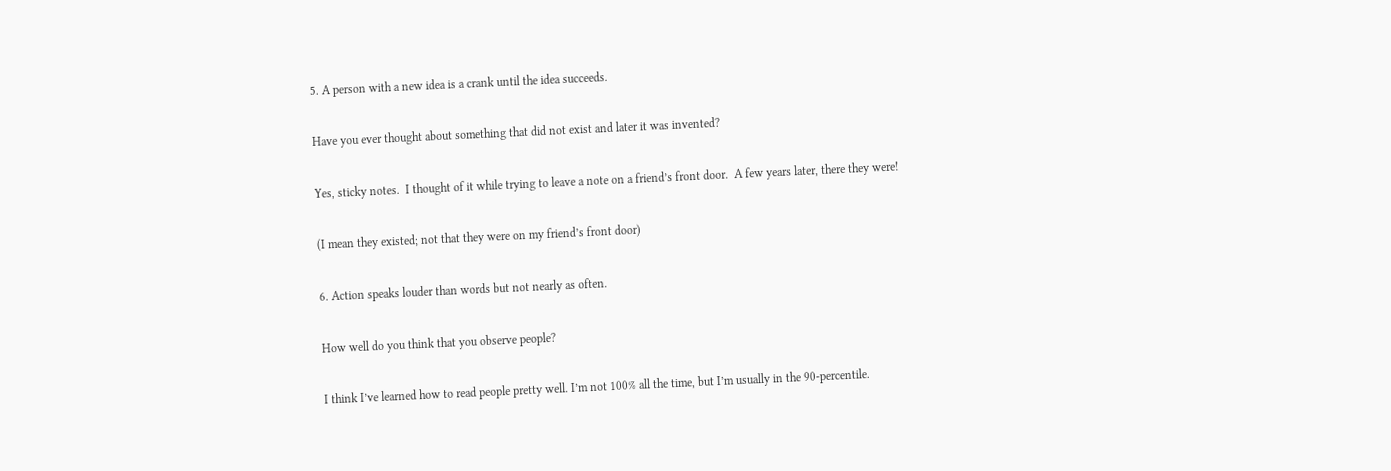5. A person with a new idea is a crank until the idea succeeds.

Have you ever thought about something that did not exist and later it was invented?

Yes, sticky notes.  I thought of it while trying to leave a note on a friend’s front door.  A few years later, there they were!

(I mean they existed; not that they were on my friend’s front door)

6. Action speaks louder than words but not nearly as often.

How well do you think that you observe people?

I think I’ve learned how to read people pretty well. I’m not 100% all the time, but I’m usually in the 90-percentile.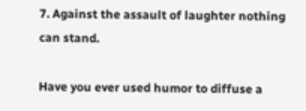7. Against the assault of laughter nothing can stand.

Have you ever used humor to diffuse a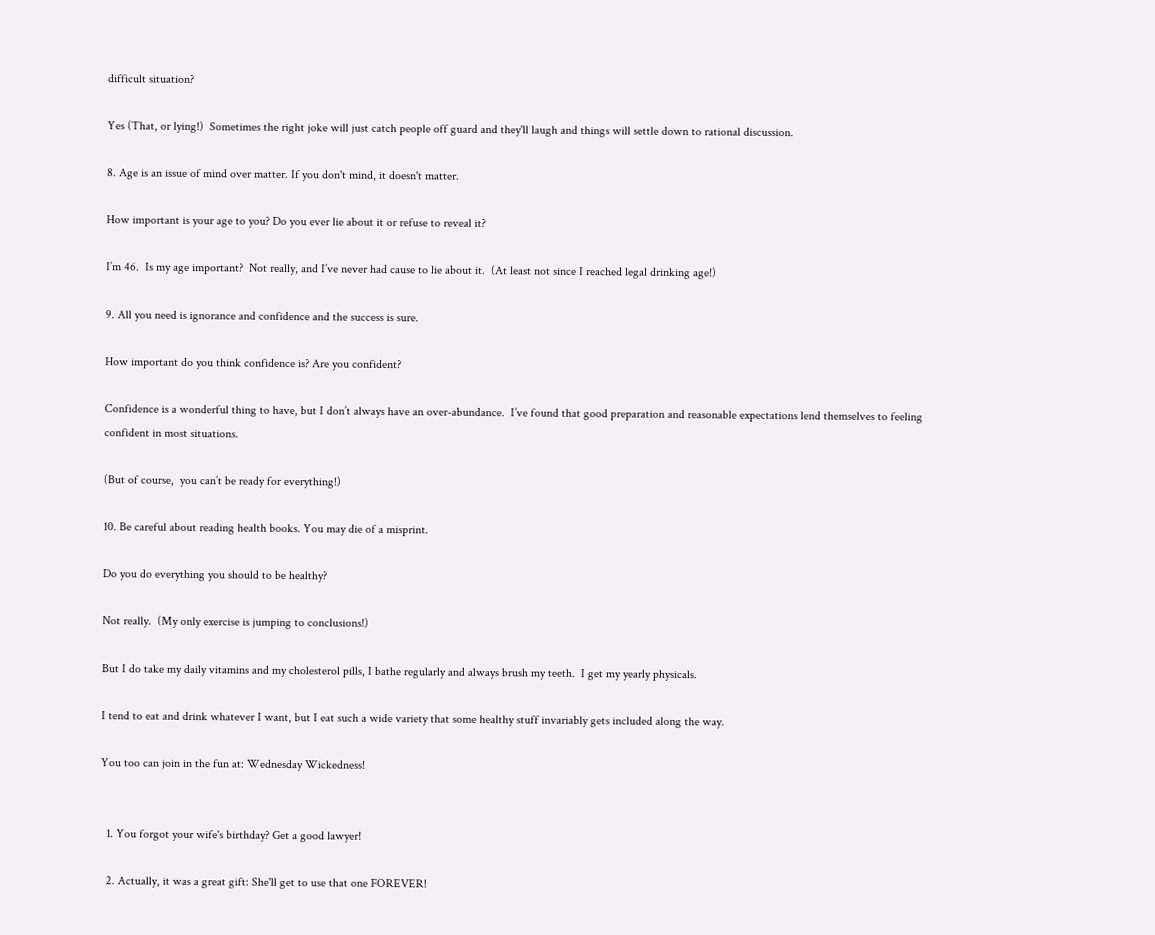difficult situation?

Yes (That, or lying!)  Sometimes the right joke will just catch people off guard and they'll laugh and things will settle down to rational discussion.

8. Age is an issue of mind over matter. If you don't mind, it doesn't matter.

How important is your age to you? Do you ever lie about it or refuse to reveal it?

I’m 46.  Is my age important?  Not really, and I’ve never had cause to lie about it.  (At least not since I reached legal drinking age!)

9. All you need is ignorance and confidence and the success is sure.

How important do you think confidence is? Are you confident?

Confidence is a wonderful thing to have, but I don’t always have an over-abundance.  I’ve found that good preparation and reasonable expectations lend themselves to feeling confident in most situations.

(But of course,  you can’t be ready for everything!)

10. Be careful about reading health books. You may die of a misprint.

Do you do everything you should to be healthy?

Not really.  (My only exercise is jumping to conclusions!)

But I do take my daily vitamins and my cholesterol pills, I bathe regularly and always brush my teeth.  I get my yearly physicals.

I tend to eat and drink whatever I want, but I eat such a wide variety that some healthy stuff invariably gets included along the way.

You too can join in the fun at: Wednesday Wickedness!


  1. You forgot your wife's birthday? Get a good lawyer!

  2. Actually, it was a great gift: She'll get to use that one FOREVER!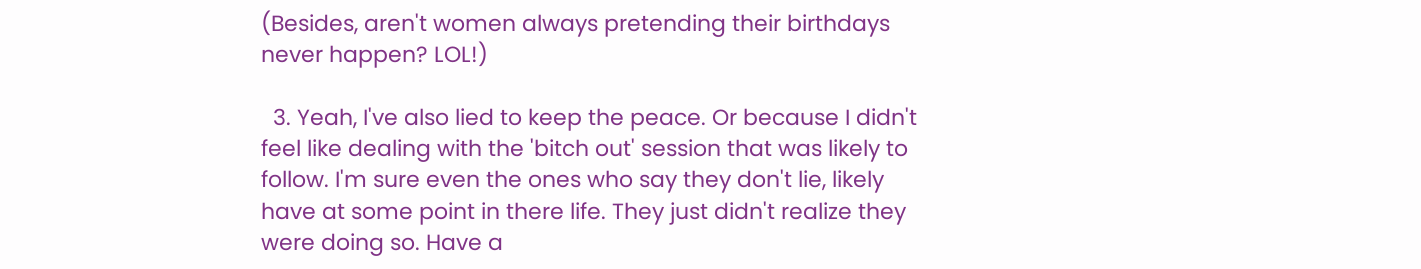(Besides, aren't women always pretending their birthdays never happen? LOL!)

  3. Yeah, I've also lied to keep the peace. Or because I didn't feel like dealing with the 'bitch out' session that was likely to follow. I'm sure even the ones who say they don't lie, likely have at some point in there life. They just didn't realize they were doing so. Have a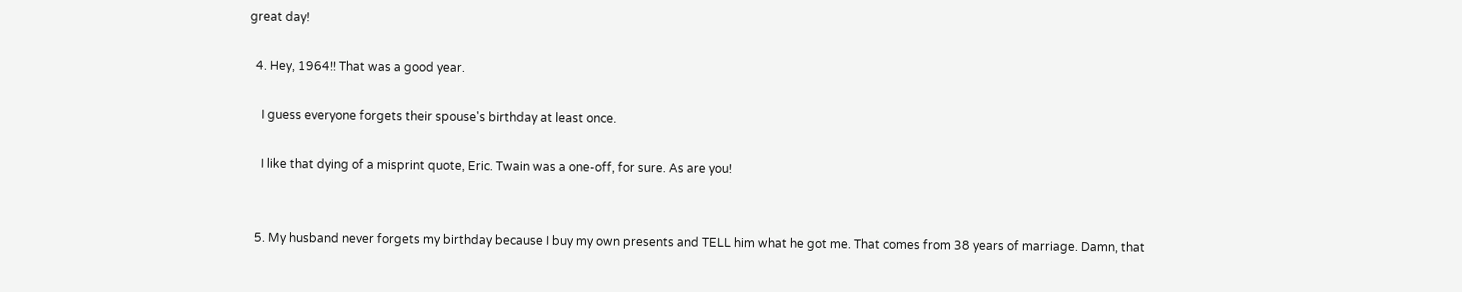great day!

  4. Hey, 1964!! That was a good year.

    I guess everyone forgets their spouse's birthday at least once.

    I like that dying of a misprint quote, Eric. Twain was a one-off, for sure. As are you!


  5. My husband never forgets my birthday because I buy my own presents and TELL him what he got me. That comes from 38 years of marriage. Damn, that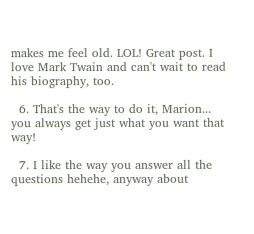makes me feel old. LOL! Great post. I love Mark Twain and can't wait to read his biography, too.

  6. That's the way to do it, Marion... you always get just what you want that way!

  7. I like the way you answer all the questions hehehe, anyway about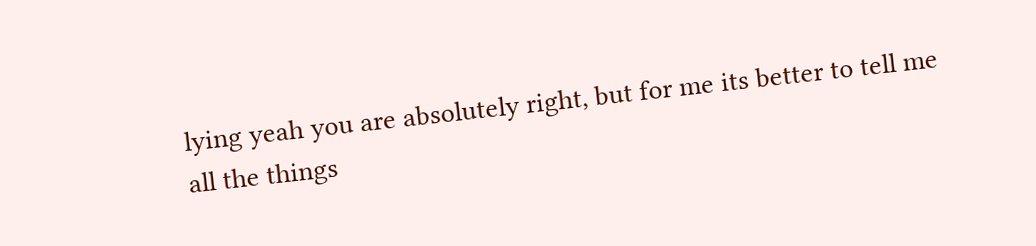lying yeah you are absolutely right, but for me its better to tell me all the things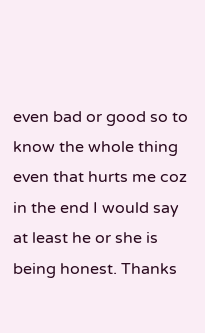even bad or good so to know the whole thing even that hurts me coz in the end I would say at least he or she is being honest. Thanks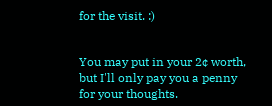for the visit. :)


You may put in your 2¢ worth, but I'll only pay you a penny for your thoughts.